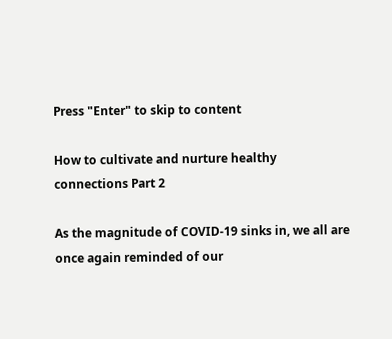Press "Enter" to skip to content

How to cultivate and nurture healthy connections Part 2

As the magnitude of COVID-19 sinks in, we all are once again reminded of our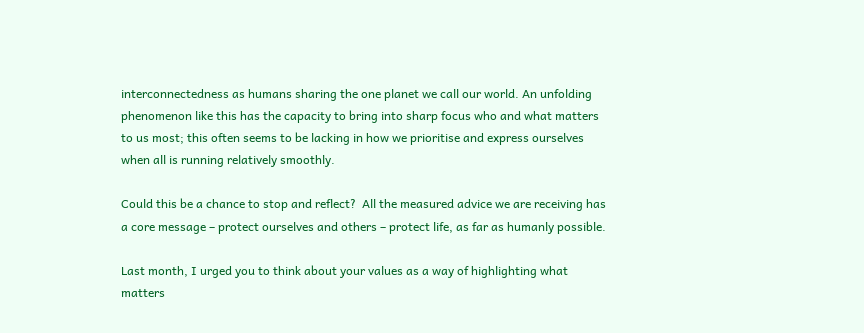interconnectedness as humans sharing the one planet we call our world. An unfolding phenomenon like this has the capacity to bring into sharp focus who and what matters to us most; this often seems to be lacking in how we prioritise and express ourselves when all is running relatively smoothly.

Could this be a chance to stop and reflect?  All the measured advice we are receiving has a core message – protect ourselves and others – protect life, as far as humanly possible.

Last month, I urged you to think about your values as a way of highlighting what matters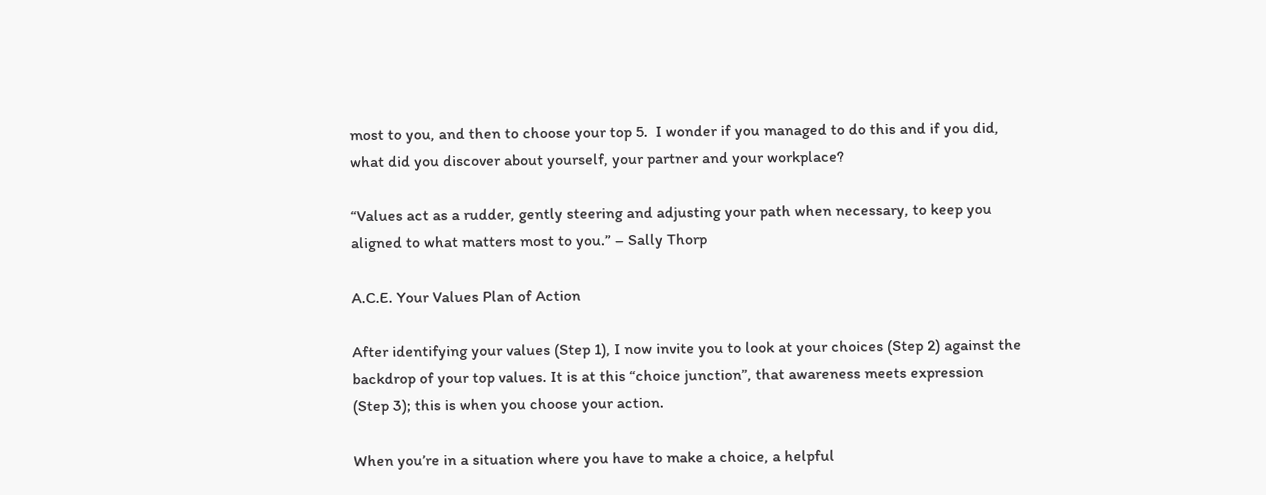most to you, and then to choose your top 5.  I wonder if you managed to do this and if you did, what did you discover about yourself, your partner and your workplace?

“Values act as a rudder, gently steering and adjusting your path when necessary, to keep you aligned to what matters most to you.” – Sally Thorp

A.C.E. Your Values Plan of Action

After identifying your values (Step 1), I now invite you to look at your choices (Step 2) against the backdrop of your top values. It is at this “choice junction”, that awareness meets expression (Step 3); this is when you choose your action.

When you’re in a situation where you have to make a choice, a helpful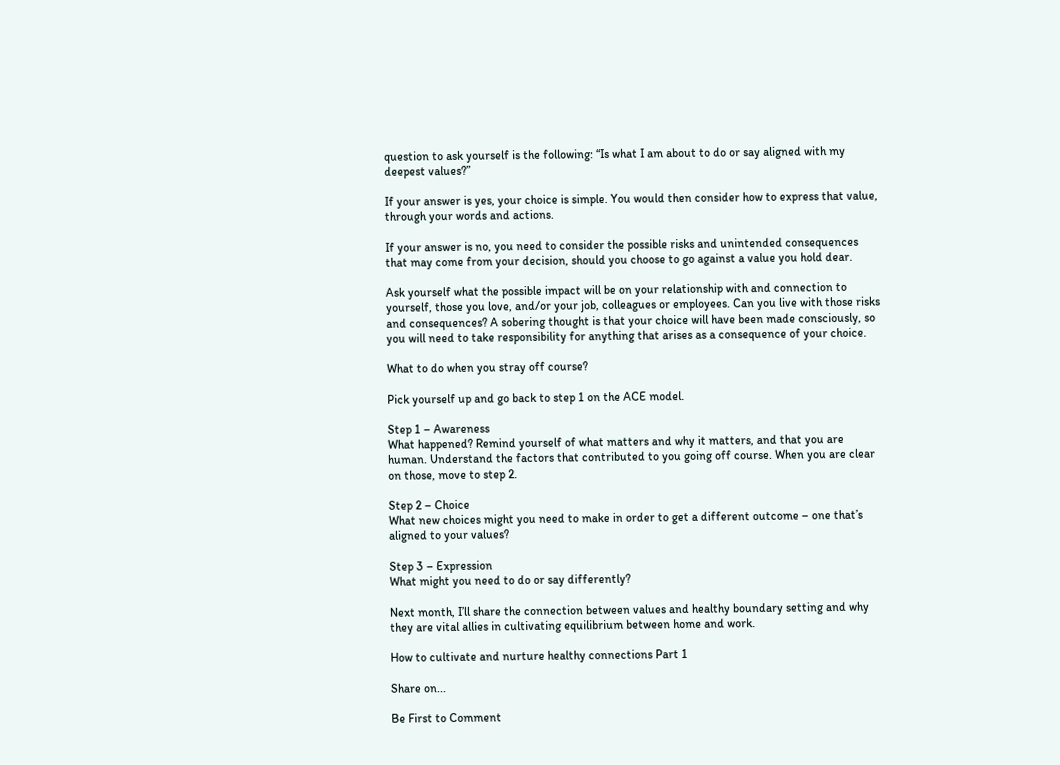question to ask yourself is the following: “Is what I am about to do or say aligned with my deepest values?”

If your answer is yes, your choice is simple. You would then consider how to express that value, through your words and actions.

If your answer is no, you need to consider the possible risks and unintended consequences that may come from your decision, should you choose to go against a value you hold dear.

Ask yourself what the possible impact will be on your relationship with and connection to yourself, those you love, and/or your job, colleagues or employees. Can you live with those risks and consequences? A sobering thought is that your choice will have been made consciously, so you will need to take responsibility for anything that arises as a consequence of your choice.

What to do when you stray off course?

Pick yourself up and go back to step 1 on the ACE model.

Step 1 – Awareness
What happened? Remind yourself of what matters and why it matters, and that you are human. Understand the factors that contributed to you going off course. When you are clear on those, move to step 2.

Step 2 – Choice
What new choices might you need to make in order to get a different outcome – one that’s aligned to your values?

Step 3 – Expression
What might you need to do or say differently?

Next month, I’ll share the connection between values and healthy boundary setting and why they are vital allies in cultivating equilibrium between home and work.

How to cultivate and nurture healthy connections Part 1

Share on...

Be First to Comment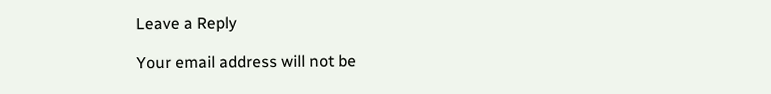Leave a Reply

Your email address will not be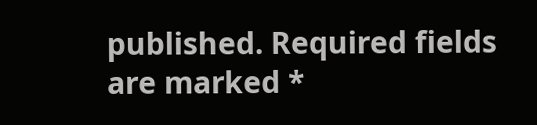published. Required fields are marked *